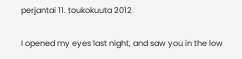perjantai 11. toukokuuta 2012

I opened my eyes last night, and saw you in the low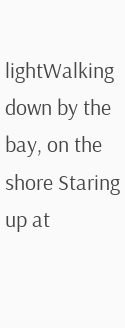lightWalking down by the bay, on the shore Staring up at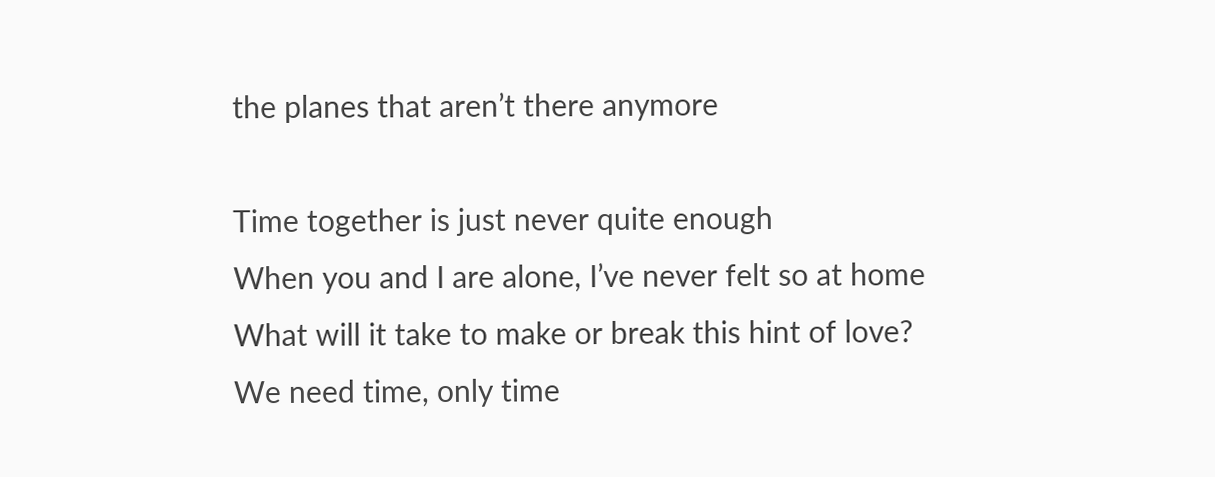the planes that aren’t there anymore

Time together is just never quite enough
When you and I are alone, I’ve never felt so at home
What will it take to make or break this hint of love?
We need time, only time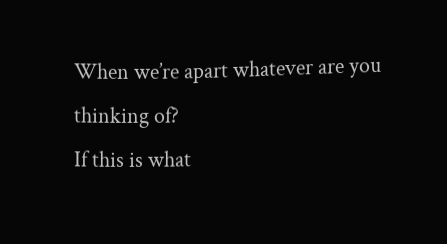When we’re apart whatever are you thinking of?
If this is what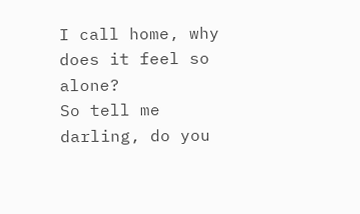I call home, why does it feel so alone?
So tell me darling, do you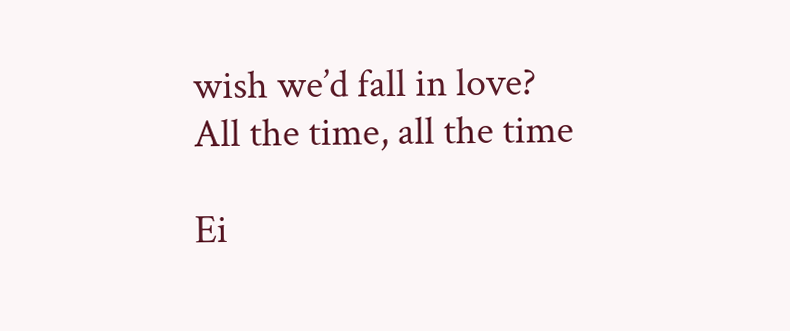wish we’d fall in love?
All the time, all the time

Ei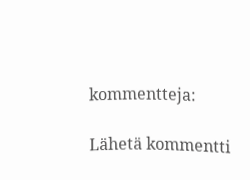kommentteja:

Lähetä kommentti